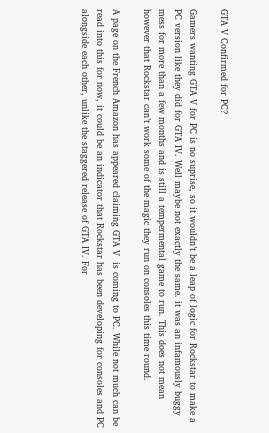GTA V Confirmed for PC?

Gamers wanting GTA V for PC is no suprise, so it wouldn’t be a leap of logic for Rockstar to make a PC version like they did for GTA IV. Well maybe not exactly the same. it was an infamously buggy mess for more than a few months and is still a tempermental game to run. This does not mean however that Rockstar can’t work some of the magic they run on consoles this time round.

A page on the French Amazon has appeared claiming GTA V  is coming to PC. While not much can be read into this for now, it could be an indicator that Rockstar has been developing for consoles and PC alongside each other, unlike the staggered release of GTA IV. For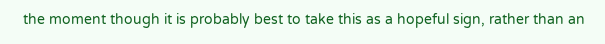the moment though it is probably best to take this as a hopeful sign, rather than an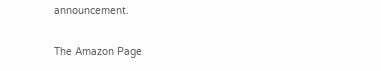announcement.

The Amazon Page